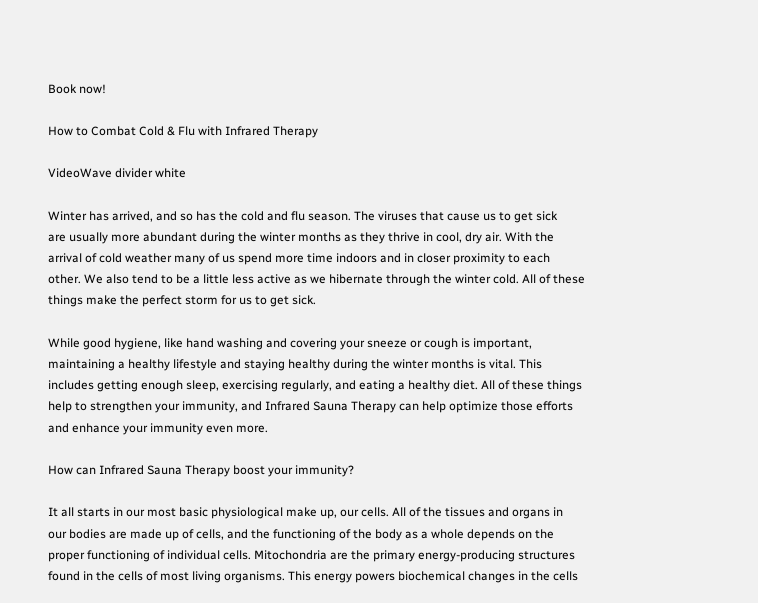Book now!

How to Combat Cold & Flu with Infrared Therapy

VideoWave divider white

Winter has arrived, and so has the cold and flu season. The viruses that cause us to get sick
are usually more abundant during the winter months as they thrive in cool, dry air. With the
arrival of cold weather many of us spend more time indoors and in closer proximity to each
other. We also tend to be a little less active as we hibernate through the winter cold. All of these
things make the perfect storm for us to get sick.

While good hygiene, like hand washing and covering your sneeze or cough is important,
maintaining a healthy lifestyle and staying healthy during the winter months is vital. This
includes getting enough sleep, exercising regularly, and eating a healthy diet. All of these things
help to strengthen your immunity, and Infrared Sauna Therapy can help optimize those efforts
and enhance your immunity even more.

How can Infrared Sauna Therapy boost your immunity?

It all starts in our most basic physiological make up, our cells. All of the tissues and organs in
our bodies are made up of cells, and the functioning of the body as a whole depends on the
proper functioning of individual cells. Mitochondria are the primary energy-producing structures
found in the cells of most living organisms. This energy powers biochemical changes in the cells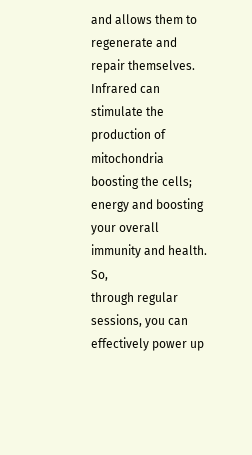and allows them to regenerate and repair themselves. Infrared can stimulate the production of
mitochondria boosting the cells; energy and boosting your overall immunity and health. So,
through regular sessions, you can effectively power up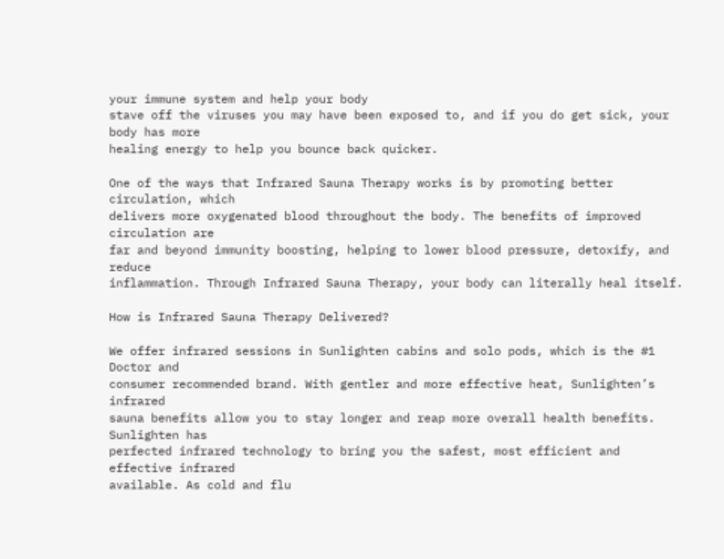your immune system and help your body
stave off the viruses you may have been exposed to, and if you do get sick, your body has more
healing energy to help you bounce back quicker.

One of the ways that Infrared Sauna Therapy works is by promoting better circulation, which
delivers more oxygenated blood throughout the body. The benefits of improved circulation are
far and beyond immunity boosting, helping to lower blood pressure, detoxify, and reduce
inflammation. Through Infrared Sauna Therapy, your body can literally heal itself.

How is Infrared Sauna Therapy Delivered?

We offer infrared sessions in Sunlighten cabins and solo pods, which is the #1 Doctor and
consumer recommended brand. With gentler and more effective heat, Sunlighten’s infrared
sauna benefits allow you to stay longer and reap more overall health benefits. Sunlighten has
perfected infrared technology to bring you the safest, most efficient and effective infrared
available. As cold and flu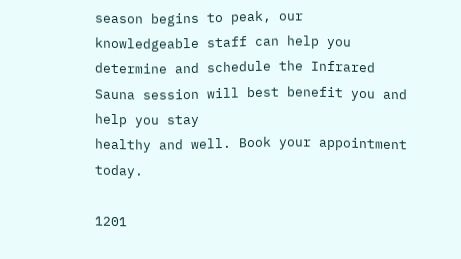season begins to peak, our knowledgeable staff can help you
determine and schedule the Infrared Sauna session will best benefit you and help you stay
healthy and well. Book your appointment today.

1201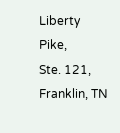Liberty Pike,
Ste. 121, Franklin, TN